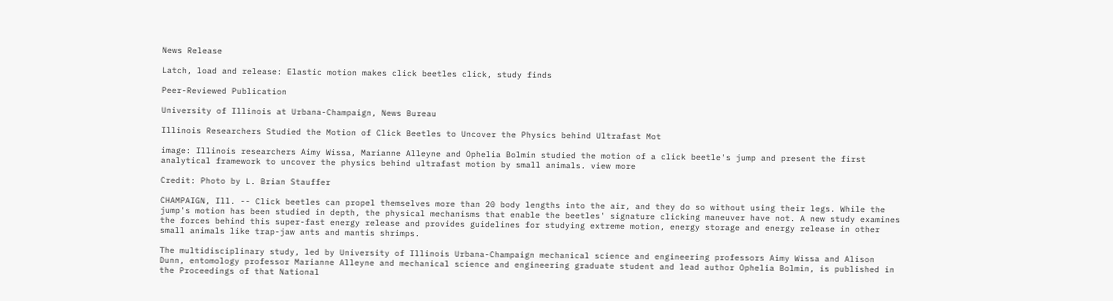News Release

Latch, load and release: Elastic motion makes click beetles click, study finds

Peer-Reviewed Publication

University of Illinois at Urbana-Champaign, News Bureau

Illinois Researchers Studied the Motion of Click Beetles to Uncover the Physics behind Ultrafast Mot

image: Illinois researchers Aimy Wissa, Marianne Alleyne and Ophelia Bolmin studied the motion of a click beetle's jump and present the first analytical framework to uncover the physics behind ultrafast motion by small animals. view more

Credit: Photo by L. Brian Stauffer

CHAMPAIGN, Ill. -- Click beetles can propel themselves more than 20 body lengths into the air, and they do so without using their legs. While the jump's motion has been studied in depth, the physical mechanisms that enable the beetles' signature clicking maneuver have not. A new study examines the forces behind this super-fast energy release and provides guidelines for studying extreme motion, energy storage and energy release in other small animals like trap-jaw ants and mantis shrimps.

The multidisciplinary study, led by University of Illinois Urbana-Champaign mechanical science and engineering professors Aimy Wissa and Alison Dunn, entomology professor Marianne Alleyne and mechanical science and engineering graduate student and lead author Ophelia Bolmin, is published in the Proceedings of that National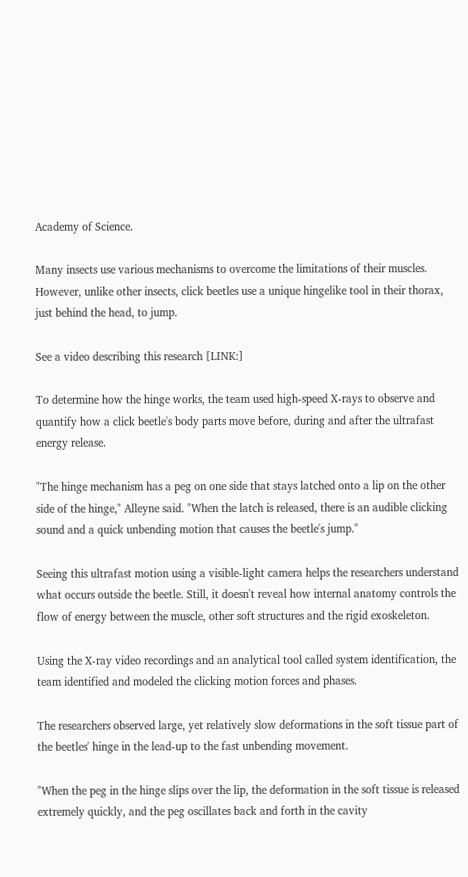Academy of Science.

Many insects use various mechanisms to overcome the limitations of their muscles. However, unlike other insects, click beetles use a unique hingelike tool in their thorax, just behind the head, to jump.

See a video describing this research [LINK:]

To determine how the hinge works, the team used high-speed X-rays to observe and quantify how a click beetle's body parts move before, during and after the ultrafast energy release.

"The hinge mechanism has a peg on one side that stays latched onto a lip on the other side of the hinge," Alleyne said. "When the latch is released, there is an audible clicking sound and a quick unbending motion that causes the beetle's jump."

Seeing this ultrafast motion using a visible-light camera helps the researchers understand what occurs outside the beetle. Still, it doesn't reveal how internal anatomy controls the flow of energy between the muscle, other soft structures and the rigid exoskeleton.

Using the X-ray video recordings and an analytical tool called system identification, the team identified and modeled the clicking motion forces and phases.

The researchers observed large, yet relatively slow deformations in the soft tissue part of the beetles' hinge in the lead-up to the fast unbending movement.

"When the peg in the hinge slips over the lip, the deformation in the soft tissue is released extremely quickly, and the peg oscillates back and forth in the cavity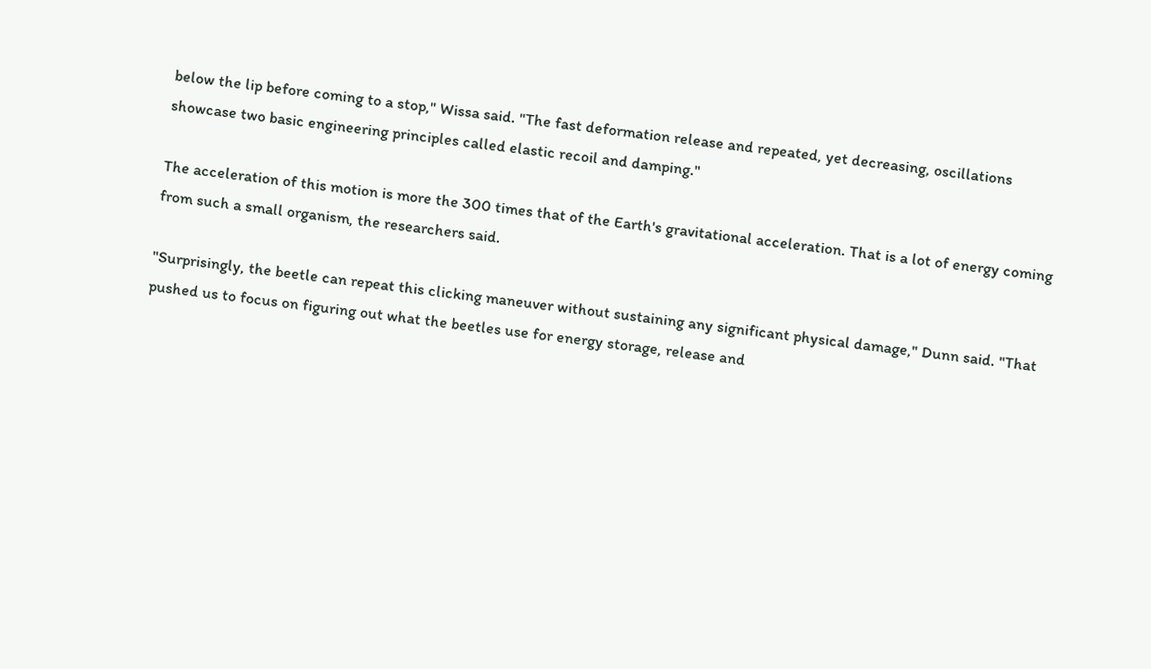below the lip before coming to a stop," Wissa said. "The fast deformation release and repeated, yet decreasing, oscillations showcase two basic engineering principles called elastic recoil and damping."

The acceleration of this motion is more the 300 times that of the Earth's gravitational acceleration. That is a lot of energy coming from such a small organism, the researchers said.

"Surprisingly, the beetle can repeat this clicking maneuver without sustaining any significant physical damage," Dunn said. "That pushed us to focus on figuring out what the beetles use for energy storage, release and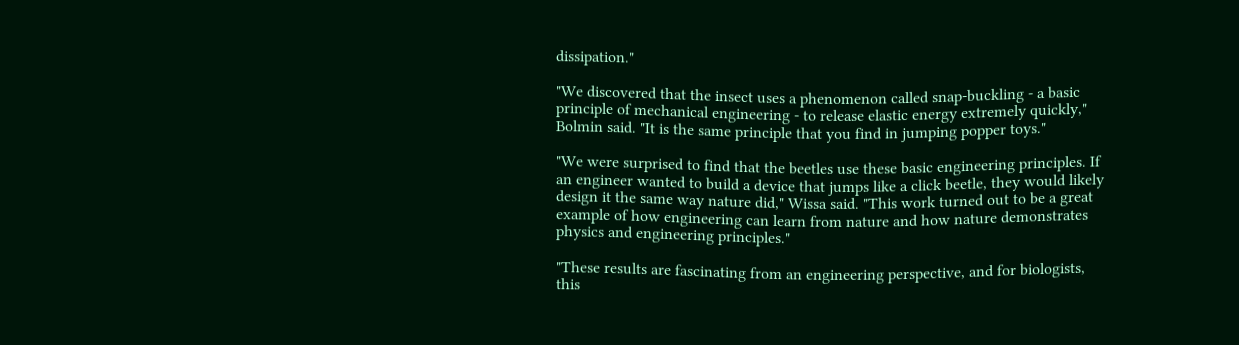dissipation."

"We discovered that the insect uses a phenomenon called snap-buckling - a basic principle of mechanical engineering - to release elastic energy extremely quickly," Bolmin said. "It is the same principle that you find in jumping popper toys."

"We were surprised to find that the beetles use these basic engineering principles. If an engineer wanted to build a device that jumps like a click beetle, they would likely design it the same way nature did," Wissa said. "This work turned out to be a great example of how engineering can learn from nature and how nature demonstrates physics and engineering principles."

"These results are fascinating from an engineering perspective, and for biologists, this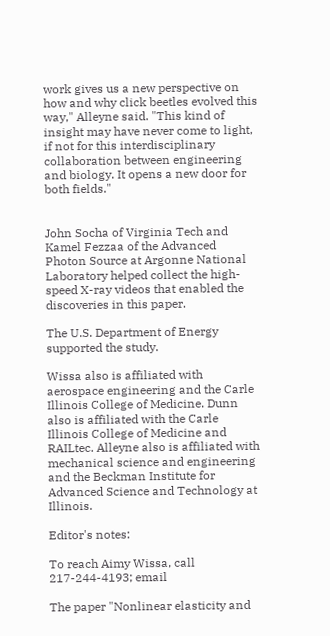work gives us a new perspective on how and why click beetles evolved this way," Alleyne said. "This kind of insight may have never come to light, if not for this interdisciplinary collaboration between engineering and biology. It opens a new door for both fields."


John Socha of Virginia Tech and Kamel Fezzaa of the Advanced Photon Source at Argonne National Laboratory helped collect the high-speed X-ray videos that enabled the discoveries in this paper.

The U.S. Department of Energy supported the study.

Wissa also is affiliated with aerospace engineering and the Carle Illinois College of Medicine. Dunn also is affiliated with the Carle Illinois College of Medicine and RAILtec. Alleyne also is affiliated with mechanical science and engineering and the Beckman Institute for Advanced Science and Technology at Illinois.

Editor's notes:

To reach Aimy Wissa, call 217-244-4193; email

The paper "Nonlinear elasticity and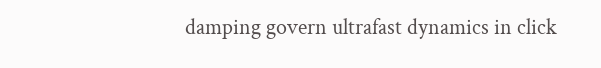damping govern ultrafast dynamics in click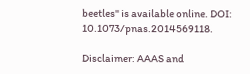beetles" is available online. DOI: 10.1073/pnas.2014569118.

Disclaimer: AAAS and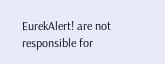EurekAlert! are not responsible for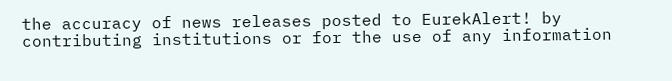the accuracy of news releases posted to EurekAlert! by contributing institutions or for the use of any information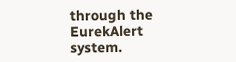through the EurekAlert system.